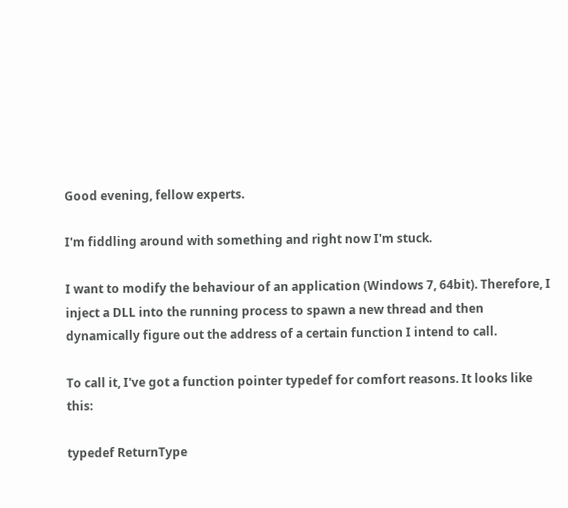Good evening, fellow experts.

I'm fiddling around with something and right now I'm stuck.

I want to modify the behaviour of an application (Windows 7, 64bit). Therefore, I inject a DLL into the running process to spawn a new thread and then dynamically figure out the address of a certain function I intend to call.

To call it, I've got a function pointer typedef for comfort reasons. It looks like this:

typedef ReturnType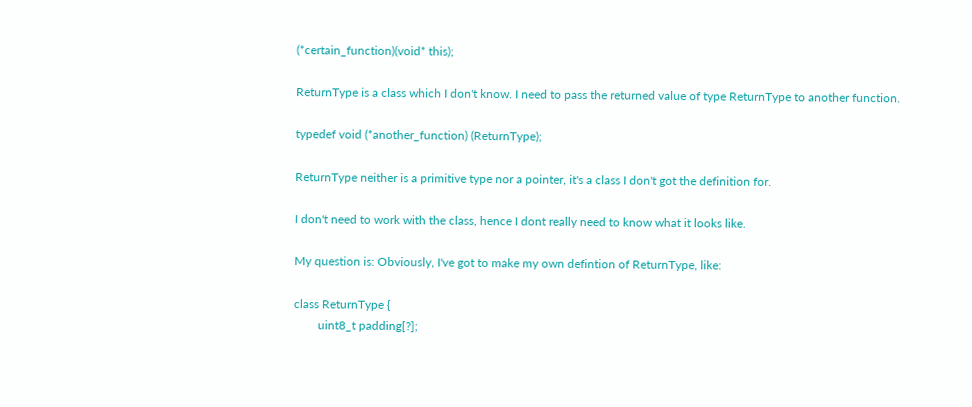(*certain_function)(void* this);

ReturnType is a class which I don't know. I need to pass the returned value of type ReturnType to another function.

typedef void (*another_function) (ReturnType);

ReturnType neither is a primitive type nor a pointer, it's a class I don't got the definition for.

I don't need to work with the class, hence I dont really need to know what it looks like.

My question is: Obviously, I've got to make my own defintion of ReturnType, like:

class ReturnType {
        uint8_t padding[?];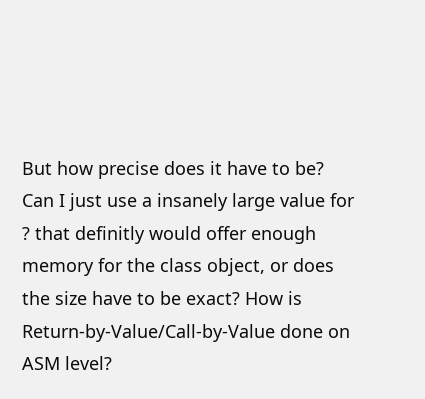But how precise does it have to be? Can I just use a insanely large value for ? that definitly would offer enough memory for the class object, or does the size have to be exact? How is Return-by-Value/Call-by-Value done on ASM level?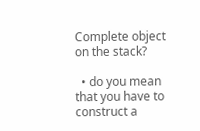Complete object on the stack?

  • do you mean that you have to construct a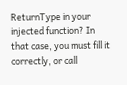ReturnType in your injected function? In that case, you must fill it correctly, or call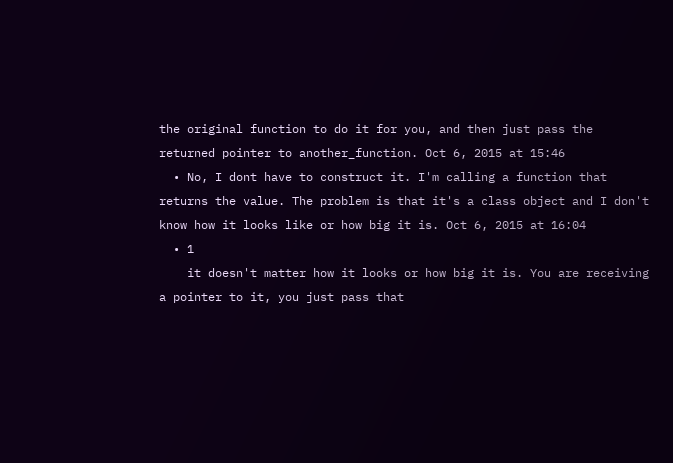the original function to do it for you, and then just pass the returned pointer to another_function. Oct 6, 2015 at 15:46
  • No, I dont have to construct it. I'm calling a function that returns the value. The problem is that it's a class object and I don't know how it looks like or how big it is. Oct 6, 2015 at 16:04
  • 1
    it doesn't matter how it looks or how big it is. You are receiving a pointer to it, you just pass that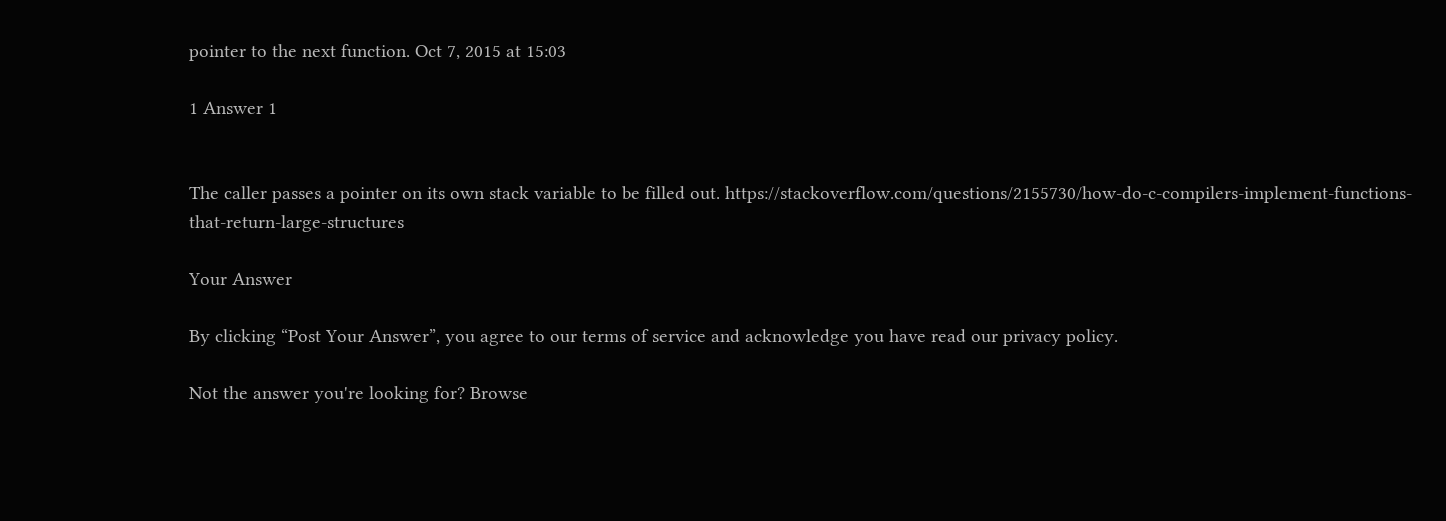pointer to the next function. Oct 7, 2015 at 15:03

1 Answer 1


The caller passes a pointer on its own stack variable to be filled out. https://stackoverflow.com/questions/2155730/how-do-c-compilers-implement-functions-that-return-large-structures

Your Answer

By clicking “Post Your Answer”, you agree to our terms of service and acknowledge you have read our privacy policy.

Not the answer you're looking for? Browse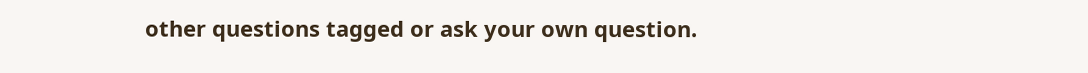other questions tagged or ask your own question.